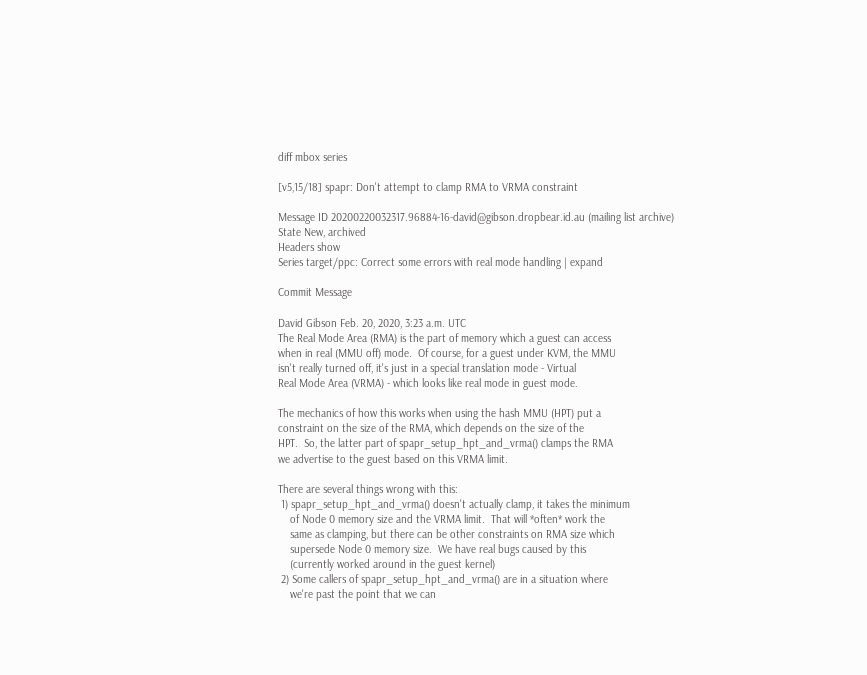diff mbox series

[v5,15/18] spapr: Don't attempt to clamp RMA to VRMA constraint

Message ID 20200220032317.96884-16-david@gibson.dropbear.id.au (mailing list archive)
State New, archived
Headers show
Series target/ppc: Correct some errors with real mode handling | expand

Commit Message

David Gibson Feb. 20, 2020, 3:23 a.m. UTC
The Real Mode Area (RMA) is the part of memory which a guest can access
when in real (MMU off) mode.  Of course, for a guest under KVM, the MMU
isn't really turned off, it's just in a special translation mode - Virtual
Real Mode Area (VRMA) - which looks like real mode in guest mode.

The mechanics of how this works when using the hash MMU (HPT) put a
constraint on the size of the RMA, which depends on the size of the
HPT.  So, the latter part of spapr_setup_hpt_and_vrma() clamps the RMA
we advertise to the guest based on this VRMA limit.

There are several things wrong with this:
 1) spapr_setup_hpt_and_vrma() doesn't actually clamp, it takes the minimum
    of Node 0 memory size and the VRMA limit.  That will *often* work the
    same as clamping, but there can be other constraints on RMA size which
    supersede Node 0 memory size.  We have real bugs caused by this
    (currently worked around in the guest kernel)
 2) Some callers of spapr_setup_hpt_and_vrma() are in a situation where
    we're past the point that we can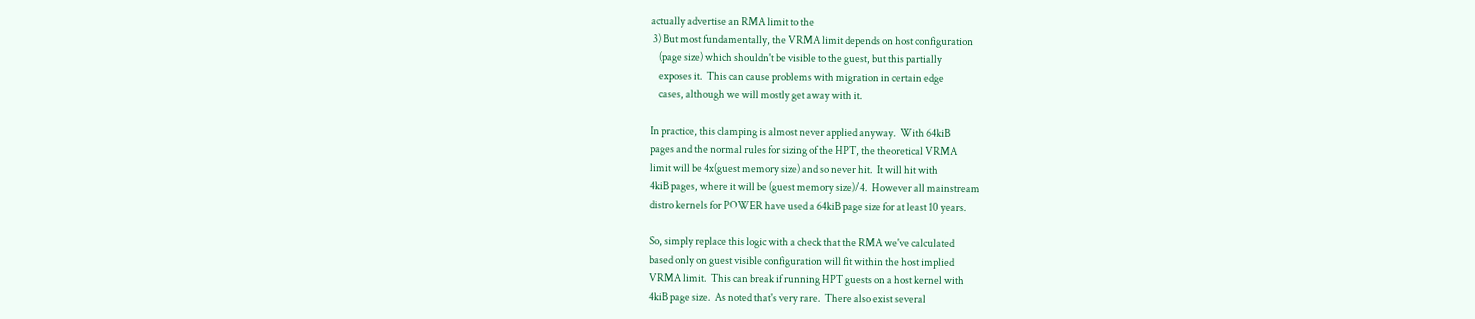actually advertise an RMA limit to the
 3) But most fundamentally, the VRMA limit depends on host configuration
    (page size) which shouldn't be visible to the guest, but this partially
    exposes it.  This can cause problems with migration in certain edge
    cases, although we will mostly get away with it.

In practice, this clamping is almost never applied anyway.  With 64kiB
pages and the normal rules for sizing of the HPT, the theoretical VRMA
limit will be 4x(guest memory size) and so never hit.  It will hit with
4kiB pages, where it will be (guest memory size)/4.  However all mainstream
distro kernels for POWER have used a 64kiB page size for at least 10 years.

So, simply replace this logic with a check that the RMA we've calculated
based only on guest visible configuration will fit within the host implied
VRMA limit.  This can break if running HPT guests on a host kernel with
4kiB page size.  As noted that's very rare.  There also exist several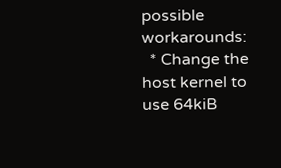possible workarounds:
  * Change the host kernel to use 64kiB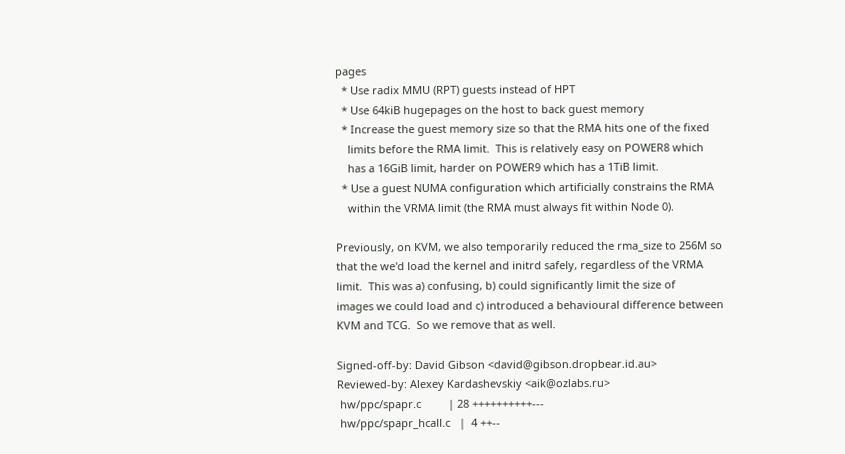pages
  * Use radix MMU (RPT) guests instead of HPT
  * Use 64kiB hugepages on the host to back guest memory
  * Increase the guest memory size so that the RMA hits one of the fixed
    limits before the RMA limit.  This is relatively easy on POWER8 which
    has a 16GiB limit, harder on POWER9 which has a 1TiB limit.
  * Use a guest NUMA configuration which artificially constrains the RMA
    within the VRMA limit (the RMA must always fit within Node 0).

Previously, on KVM, we also temporarily reduced the rma_size to 256M so
that the we'd load the kernel and initrd safely, regardless of the VRMA
limit.  This was a) confusing, b) could significantly limit the size of
images we could load and c) introduced a behavioural difference between
KVM and TCG.  So we remove that as well.

Signed-off-by: David Gibson <david@gibson.dropbear.id.au>
Reviewed-by: Alexey Kardashevskiy <aik@ozlabs.ru>
 hw/ppc/spapr.c         | 28 ++++++++++---
 hw/ppc/spapr_hcall.c   |  4 ++--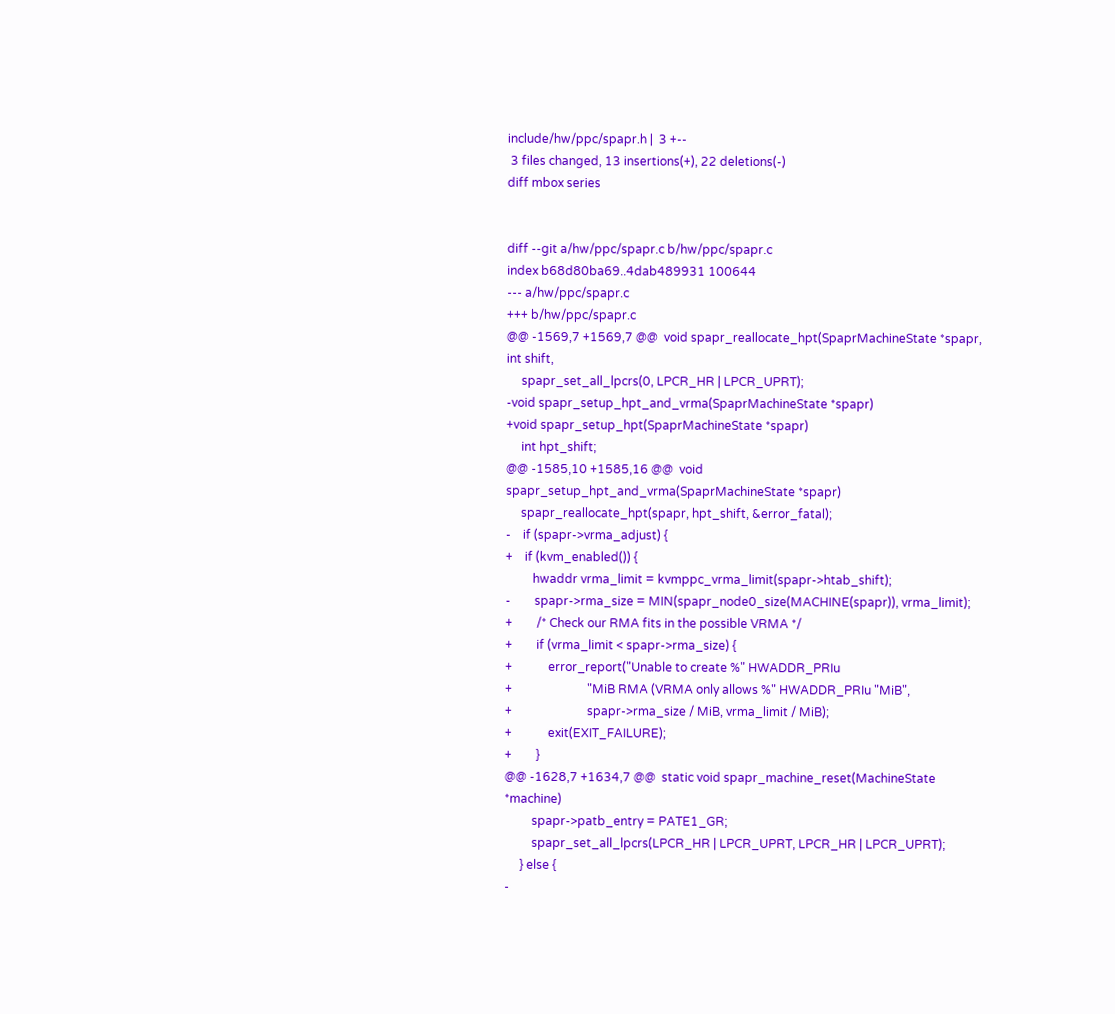include/hw/ppc/spapr.h |  3 +--
 3 files changed, 13 insertions(+), 22 deletions(-)
diff mbox series


diff --git a/hw/ppc/spapr.c b/hw/ppc/spapr.c
index b68d80ba69..4dab489931 100644
--- a/hw/ppc/spapr.c
+++ b/hw/ppc/spapr.c
@@ -1569,7 +1569,7 @@  void spapr_reallocate_hpt(SpaprMachineState *spapr, int shift,
     spapr_set_all_lpcrs(0, LPCR_HR | LPCR_UPRT);
-void spapr_setup_hpt_and_vrma(SpaprMachineState *spapr)
+void spapr_setup_hpt(SpaprMachineState *spapr)
     int hpt_shift;
@@ -1585,10 +1585,16 @@  void spapr_setup_hpt_and_vrma(SpaprMachineState *spapr)
     spapr_reallocate_hpt(spapr, hpt_shift, &error_fatal);
-    if (spapr->vrma_adjust) {
+    if (kvm_enabled()) {
         hwaddr vrma_limit = kvmppc_vrma_limit(spapr->htab_shift);
-        spapr->rma_size = MIN(spapr_node0_size(MACHINE(spapr)), vrma_limit);
+        /* Check our RMA fits in the possible VRMA */
+        if (vrma_limit < spapr->rma_size) {
+            error_report("Unable to create %" HWADDR_PRIu
+                         "MiB RMA (VRMA only allows %" HWADDR_PRIu "MiB",
+                         spapr->rma_size / MiB, vrma_limit / MiB);
+            exit(EXIT_FAILURE);
+        }
@@ -1628,7 +1634,7 @@  static void spapr_machine_reset(MachineState *machine)
         spapr->patb_entry = PATE1_GR;
         spapr_set_all_lpcrs(LPCR_HR | LPCR_UPRT, LPCR_HR | LPCR_UPRT);
     } else {
-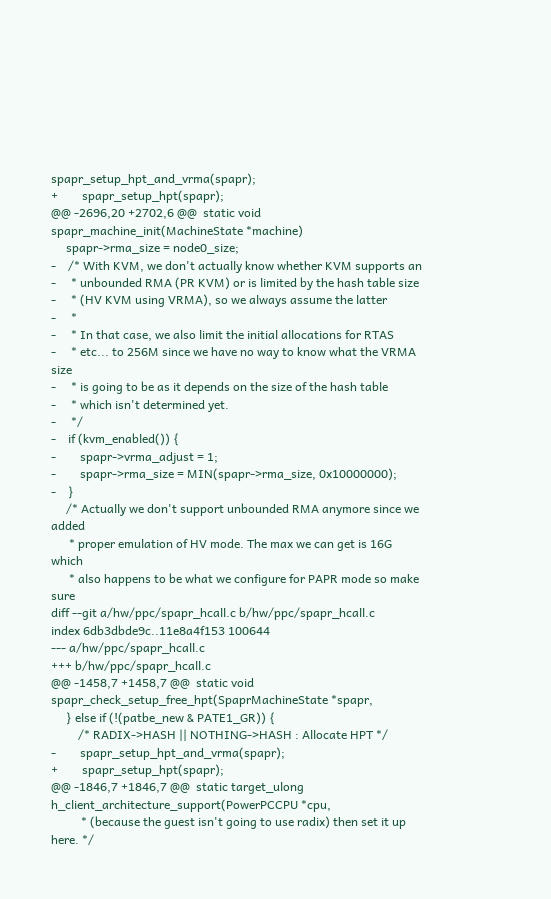spapr_setup_hpt_and_vrma(spapr);
+        spapr_setup_hpt(spapr);
@@ -2696,20 +2702,6 @@  static void spapr_machine_init(MachineState *machine)
     spapr->rma_size = node0_size;
-    /* With KVM, we don't actually know whether KVM supports an
-     * unbounded RMA (PR KVM) or is limited by the hash table size
-     * (HV KVM using VRMA), so we always assume the latter
-     *
-     * In that case, we also limit the initial allocations for RTAS
-     * etc... to 256M since we have no way to know what the VRMA size
-     * is going to be as it depends on the size of the hash table
-     * which isn't determined yet.
-     */
-    if (kvm_enabled()) {
-        spapr->vrma_adjust = 1;
-        spapr->rma_size = MIN(spapr->rma_size, 0x10000000);
-    }
     /* Actually we don't support unbounded RMA anymore since we added
      * proper emulation of HV mode. The max we can get is 16G which
      * also happens to be what we configure for PAPR mode so make sure
diff --git a/hw/ppc/spapr_hcall.c b/hw/ppc/spapr_hcall.c
index 6db3dbde9c..11e8a4f153 100644
--- a/hw/ppc/spapr_hcall.c
+++ b/hw/ppc/spapr_hcall.c
@@ -1458,7 +1458,7 @@  static void spapr_check_setup_free_hpt(SpaprMachineState *spapr,
     } else if (!(patbe_new & PATE1_GR)) {
         /* RADIX->HASH || NOTHING->HASH : Allocate HPT */
-        spapr_setup_hpt_and_vrma(spapr);
+        spapr_setup_hpt(spapr);
@@ -1846,7 +1846,7 @@  static target_ulong h_client_architecture_support(PowerPCCPU *cpu,
          * (because the guest isn't going to use radix) then set it up here. */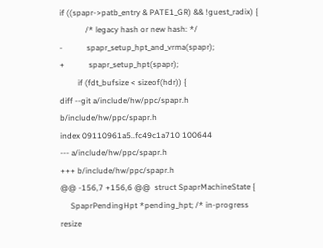if ((spapr->patb_entry & PATE1_GR) && !guest_radix) {
             /* legacy hash or new hash: */
-            spapr_setup_hpt_and_vrma(spapr);
+            spapr_setup_hpt(spapr);
         if (fdt_bufsize < sizeof(hdr)) {
diff --git a/include/hw/ppc/spapr.h b/include/hw/ppc/spapr.h
index 09110961a5..fc49c1a710 100644
--- a/include/hw/ppc/spapr.h
+++ b/include/hw/ppc/spapr.h
@@ -156,7 +156,6 @@  struct SpaprMachineState {
     SpaprPendingHpt *pending_hpt; /* in-progress resize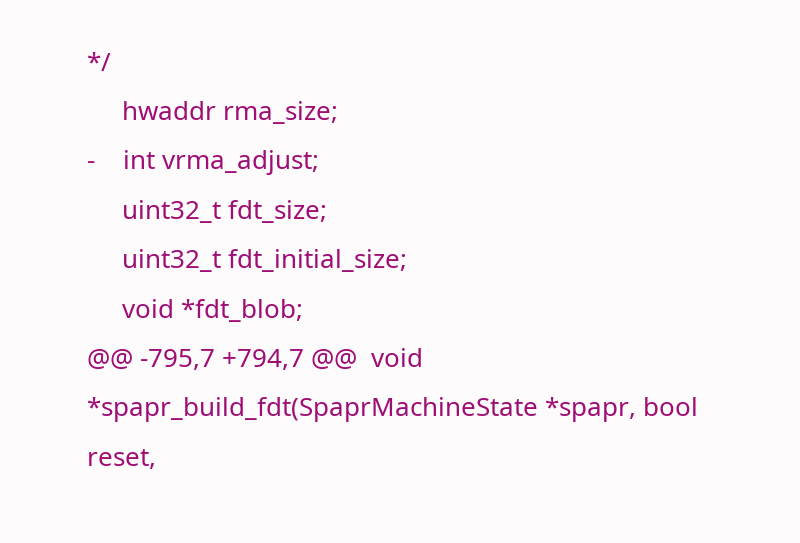*/
     hwaddr rma_size;
-    int vrma_adjust;
     uint32_t fdt_size;
     uint32_t fdt_initial_size;
     void *fdt_blob;
@@ -795,7 +794,7 @@  void *spapr_build_fdt(SpaprMachineState *spapr, bool reset,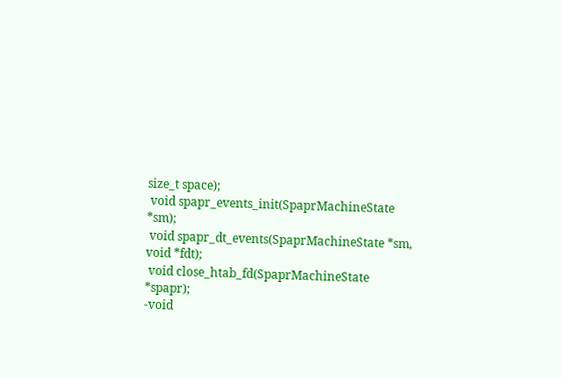size_t space);
 void spapr_events_init(SpaprMachineState *sm);
 void spapr_dt_events(SpaprMachineState *sm, void *fdt);
 void close_htab_fd(SpaprMachineState *spapr);
-void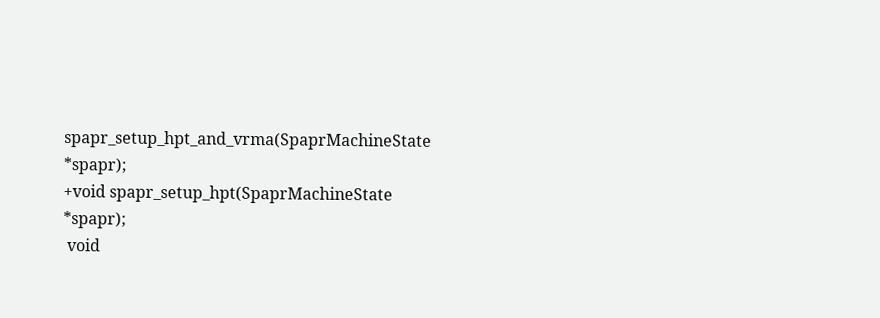spapr_setup_hpt_and_vrma(SpaprMachineState *spapr);
+void spapr_setup_hpt(SpaprMachineState *spapr);
 void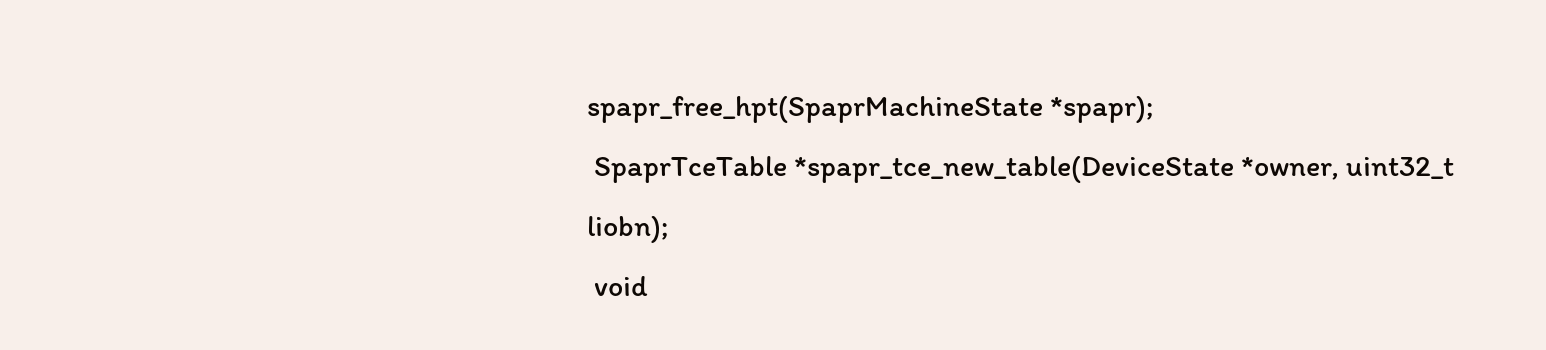spapr_free_hpt(SpaprMachineState *spapr);
 SpaprTceTable *spapr_tce_new_table(DeviceState *owner, uint32_t liobn);
 void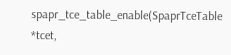spapr_tce_table_enable(SpaprTceTable *tcet,